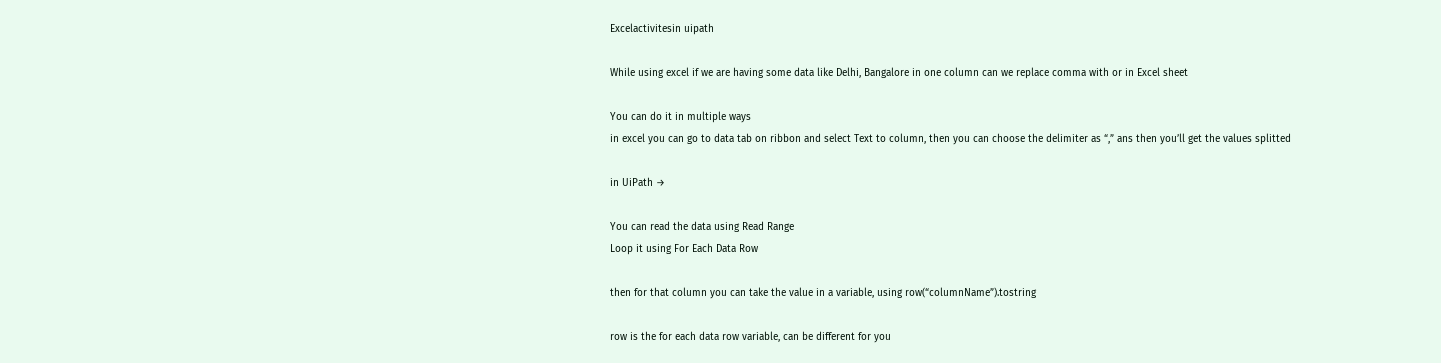Excelactivitesin uipath

While using excel if we are having some data like Delhi, Bangalore in one column can we replace comma with or in Excel sheet

You can do it in multiple ways
in excel you can go to data tab on ribbon and select Text to column, then you can choose the delimiter as “,” ans then you’ll get the values splitted

in UiPath →

You can read the data using Read Range
Loop it using For Each Data Row

then for that column you can take the value in a variable, using row(“columnName”).tostring

row is the for each data row variable, can be different for you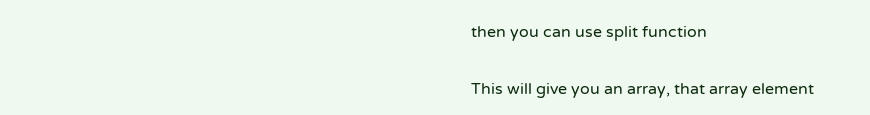then you can use split function

This will give you an array, that array element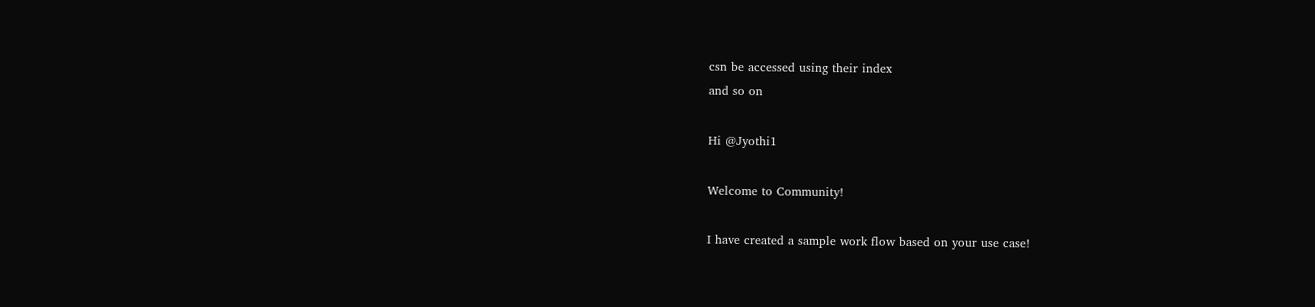csn be accessed using their index
and so on

Hi @Jyothi1

Welcome to Community!

I have created a sample work flow based on your use case!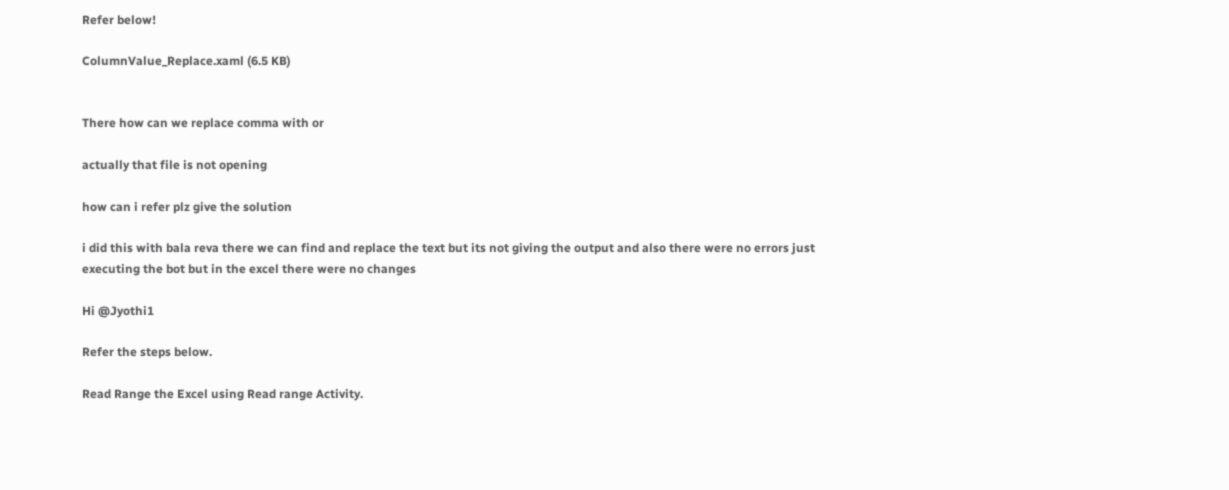Refer below!

ColumnValue_Replace.xaml (6.5 KB)


There how can we replace comma with or

actually that file is not opening

how can i refer plz give the solution

i did this with bala reva there we can find and replace the text but its not giving the output and also there were no errors just executing the bot but in the excel there were no changes

Hi @Jyothi1

Refer the steps below.

Read Range the Excel using Read range Activity.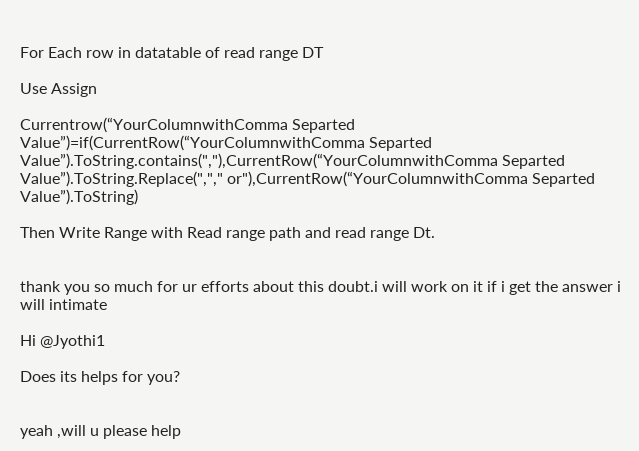For Each row in datatable of read range DT

Use Assign

Currentrow(“YourColumnwithComma Separted Value”)=if(CurrentRow(“YourColumnwithComma Separted Value”).ToString.contains(","),CurrentRow(“YourColumnwithComma Separted Value”).ToString.Replace(","," or"),CurrentRow(“YourColumnwithComma Separted Value”).ToString)

Then Write Range with Read range path and read range Dt.


thank you so much for ur efforts about this doubt.i will work on it if i get the answer i will intimate

Hi @Jyothi1

Does its helps for you?


yeah ,will u please help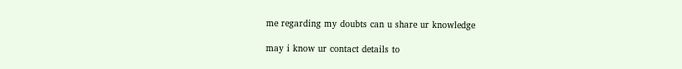me regarding my doubts can u share ur knowledge

may i know ur contact details to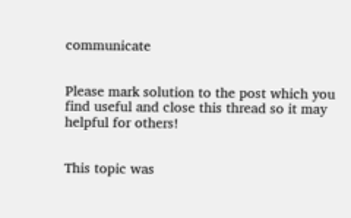communicate


Please mark solution to the post which you find useful and close this thread so it may helpful for others!


This topic was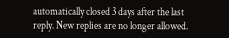automatically closed 3 days after the last reply. New replies are no longer allowed.